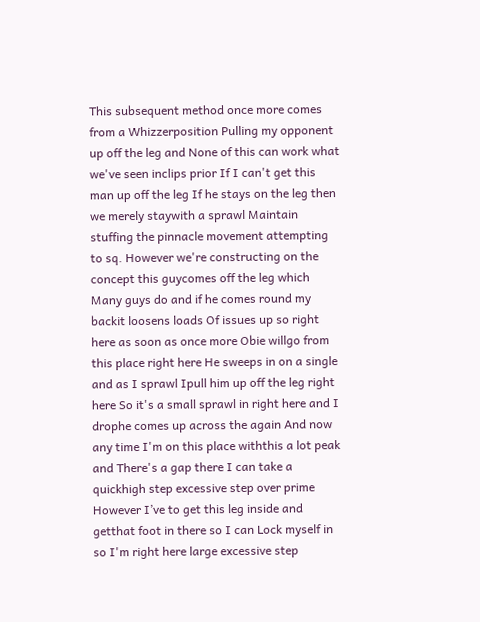This subsequent method once more comes from a Whizzerposition Pulling my opponent up off the leg and None of this can work what we've seen inclips prior If I can't get this man up off the leg If he stays on the leg then we merely staywith a sprawl Maintain stuffing the pinnacle movement attempting to sq. However we're constructing on the concept this guycomes off the leg which Many guys do and if he comes round my backit loosens loads Of issues up so right here as soon as once more Obie willgo from this place right here He sweeps in on a single and as I sprawl Ipull him up off the leg right here So it's a small sprawl in right here and I drophe comes up across the again And now any time I'm on this place withthis a lot peak and There's a gap there I can take a quickhigh step excessive step over prime However I’ve to get this leg inside and getthat foot in there so I can Lock myself in so I'm right here large excessive step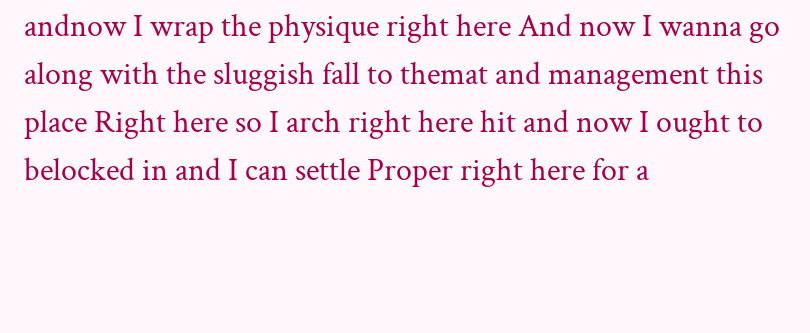andnow I wrap the physique right here And now I wanna go along with the sluggish fall to themat and management this place Right here so I arch right here hit and now I ought to belocked in and I can settle Proper right here for a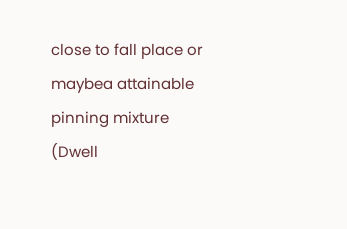close to fall place or maybea attainable pinning mixture (Dwell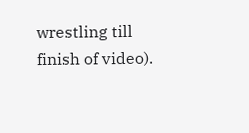wrestling till finish of video).